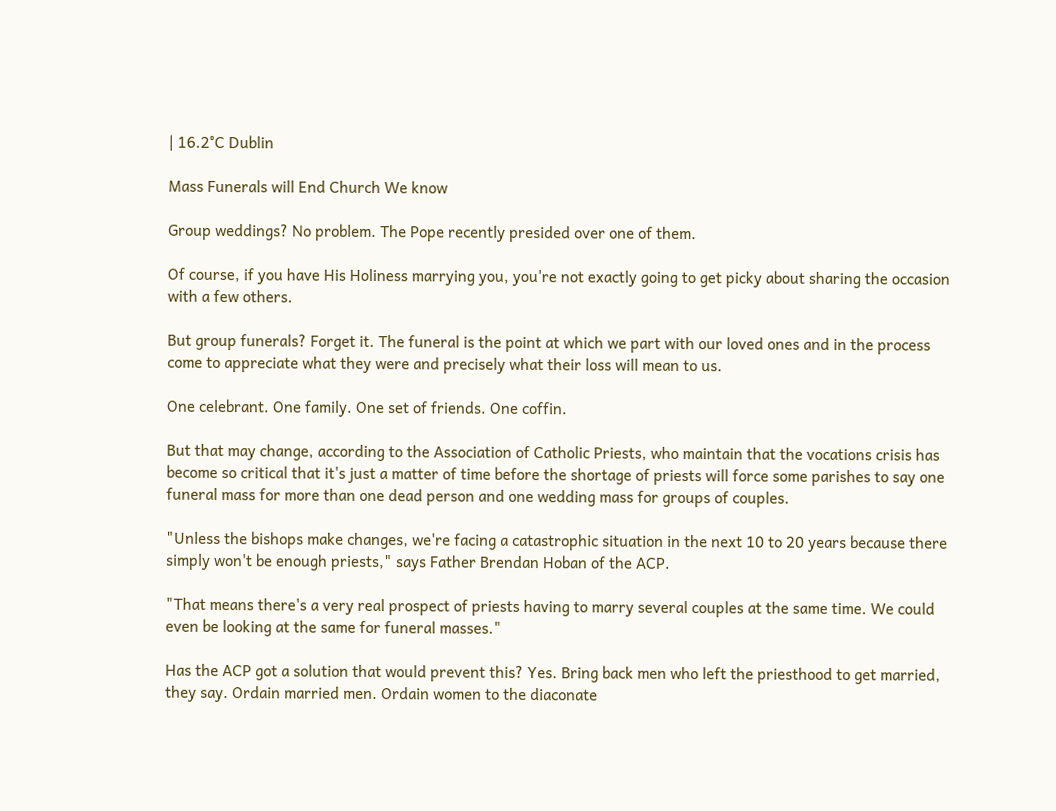| 16.2°C Dublin

Mass Funerals will End Church We know

Group weddings? No problem. The Pope recently presided over one of them.

Of course, if you have His Holiness marrying you, you're not exactly going to get picky about sharing the occasion with a few others.

But group funerals? Forget it. The funeral is the point at which we part with our loved ones and in the process come to appreciate what they were and precisely what their loss will mean to us.

One celebrant. One family. One set of friends. One coffin.

But that may change, according to the Association of Catholic Priests, who maintain that the vocations crisis has become so critical that it's just a matter of time before the shortage of priests will force some parishes to say one funeral mass for more than one dead person and one wedding mass for groups of couples.

"Unless the bishops make changes, we're facing a catastrophic situation in the next 10 to 20 years because there simply won't be enough priests," says Father Brendan Hoban of the ACP.

"That means there's a very real prospect of priests having to marry several couples at the same time. We could even be looking at the same for funeral masses."

Has the ACP got a solution that would prevent this? Yes. Bring back men who left the priesthood to get married, they say. Ordain married men. Ordain women to the diaconate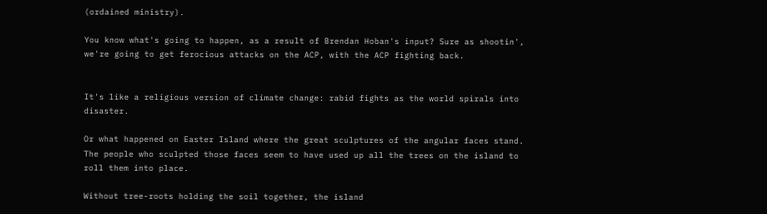(ordained ministry).

You know what's going to happen, as a result of Brendan Hoban's input? Sure as shootin', we're going to get ferocious attacks on the ACP, with the ACP fighting back.


It's like a religious version of climate change: rabid fights as the world spirals into disaster.

Or what happened on Easter Island where the great sculptures of the angular faces stand. The people who sculpted those faces seem to have used up all the trees on the island to roll them into place.

Without tree-roots holding the soil together, the island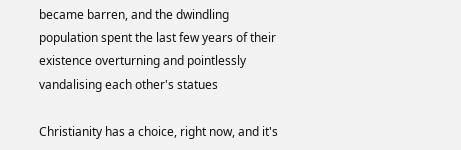became barren, and the dwindling population spent the last few years of their existence overturning and pointlessly vandalising each other's statues

Christianity has a choice, right now, and it's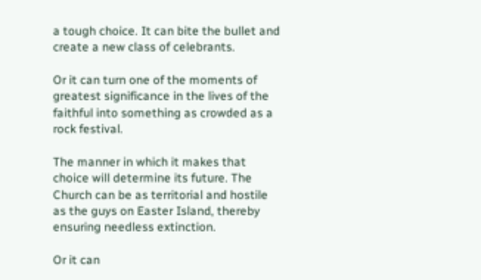a tough choice. It can bite the bullet and create a new class of celebrants.

Or it can turn one of the moments of greatest significance in the lives of the faithful into something as crowded as a rock festival.

The manner in which it makes that choice will determine its future. The Church can be as territorial and hostile as the guys on Easter Island, thereby ensuring needless extinction.

Or it can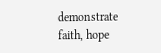demonstrate faith, hope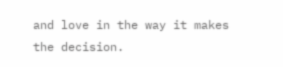and love in the way it makes the decision.